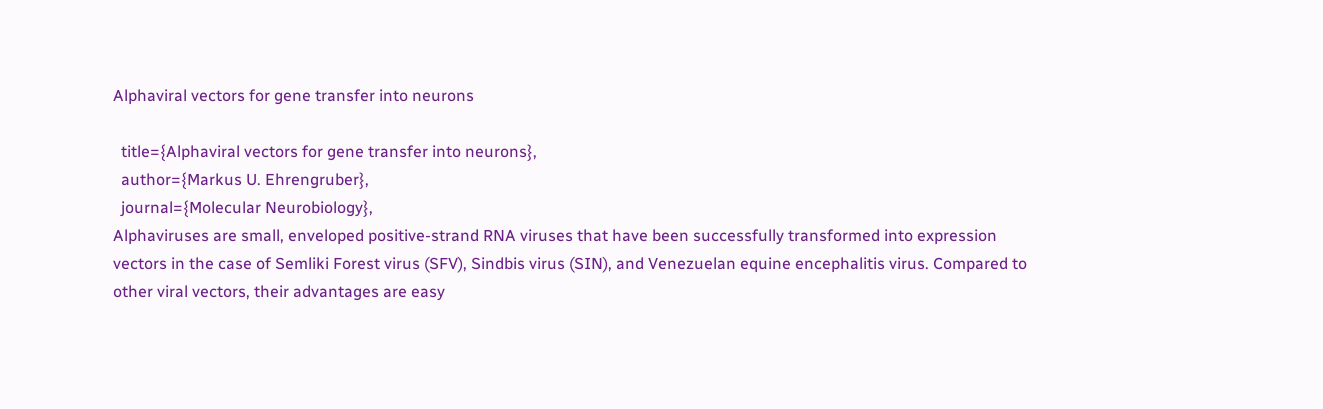Alphaviral vectors for gene transfer into neurons

  title={Alphaviral vectors for gene transfer into neurons},
  author={Markus U. Ehrengruber},
  journal={Molecular Neurobiology},
Alphaviruses are small, enveloped positive-strand RNA viruses that have been successfully transformed into expression vectors in the case of Semliki Forest virus (SFV), Sindbis virus (SIN), and Venezuelan equine encephalitis virus. Compared to other viral vectors, their advantages are easy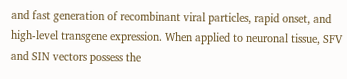and fast generation of recombinant viral particles, rapid onset, and high-level transgene expression. When applied to neuronal tissue, SFV and SIN vectors possess the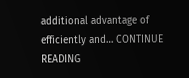additional advantage of efficiently and… CONTINUE READING